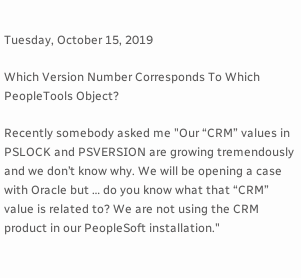Tuesday, October 15, 2019

Which Version Number Corresponds To Which PeopleTools Object?

Recently somebody asked me "Our “CRM” values in PSLOCK and PSVERSION are growing tremendously and we don’t know why. We will be opening a case with Oracle but … do you know what that “CRM” value is related to? We are not using the CRM product in our PeopleSoft installation."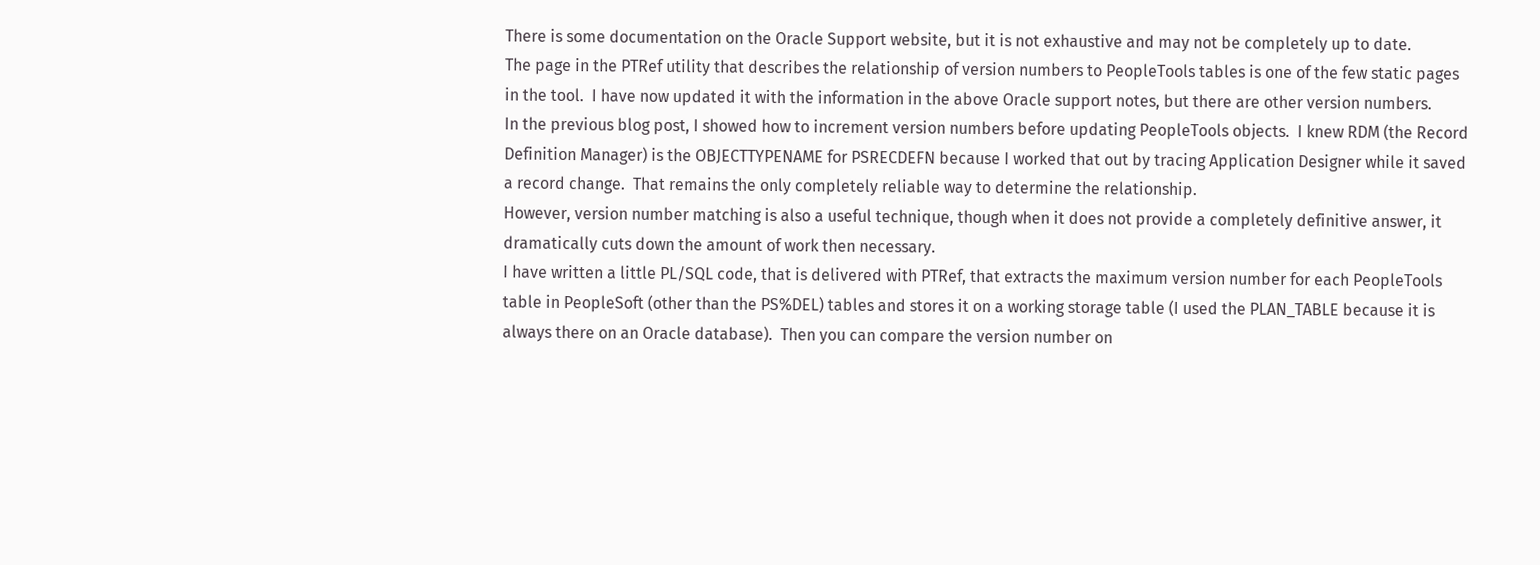There is some documentation on the Oracle Support website, but it is not exhaustive and may not be completely up to date.
The page in the PTRef utility that describes the relationship of version numbers to PeopleTools tables is one of the few static pages in the tool.  I have now updated it with the information in the above Oracle support notes, but there are other version numbers.
In the previous blog post, I showed how to increment version numbers before updating PeopleTools objects.  I knew RDM (the Record Definition Manager) is the OBJECTTYPENAME for PSRECDEFN because I worked that out by tracing Application Designer while it saved a record change.  That remains the only completely reliable way to determine the relationship.
However, version number matching is also a useful technique, though when it does not provide a completely definitive answer, it dramatically cuts down the amount of work then necessary.
I have written a little PL/SQL code, that is delivered with PTRef, that extracts the maximum version number for each PeopleTools table in PeopleSoft (other than the PS%DEL) tables and stores it on a working storage table (I used the PLAN_TABLE because it is always there on an Oracle database).  Then you can compare the version number on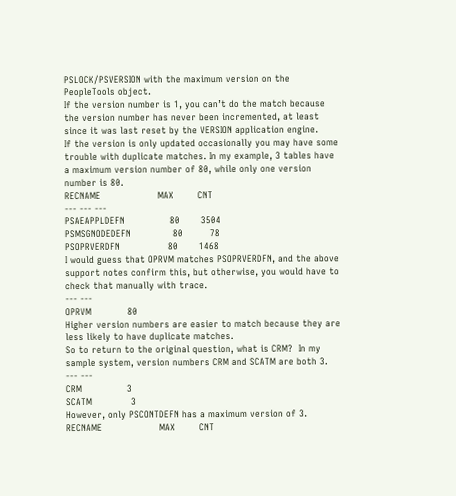PSLOCK/PSVERSION with the maximum version on the PeopleTools object.
If the version number is 1, you can’t do the match because the version number has never been incremented, at least since it was last reset by the VERSION application engine.
If the version is only updated occasionally you may have some trouble with duplicate matches. In my example, 3 tables have a maximum version number of 80, while only one version number is 80.
RECNAME                   MAX        CNT
--- --- ---
PSAEAPPLDEFN               80       3504
PSMSGNODEDEFN              80         78
PSOPRVERDFN                80       1468
I would guess that OPRVM matches PSOPRVERDFN, and the above support notes confirm this, but otherwise, you would have to check that manually with trace.
--- ---
OPRVM            80
Higher version numbers are easier to match because they are less likely to have duplicate matches.
So to return to the original question, what is CRM?  In my sample system, version numbers CRM and SCATM are both 3.
--- ---
CRM               3
SCATM             3
However, only PSCONTDEFN has a maximum version of 3.
RECNAME                   MAX        CNT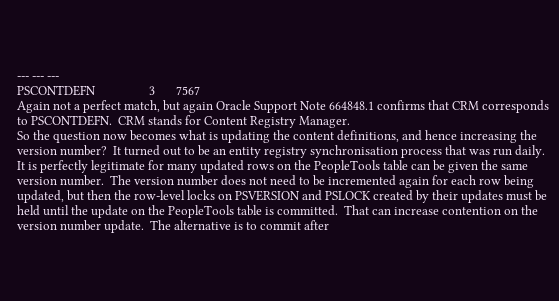--- --- ---
PSCONTDEFN                  3       7567
Again not a perfect match, but again Oracle Support Note 664848.1 confirms that CRM corresponds to PSCONTDEFN.  CRM stands for Content Registry Manager.
So the question now becomes what is updating the content definitions, and hence increasing the version number?  It turned out to be an entity registry synchronisation process that was run daily.
It is perfectly legitimate for many updated rows on the PeopleTools table can be given the same version number.  The version number does not need to be incremented again for each row being updated, but then the row-level locks on PSVERSION and PSLOCK created by their updates must be held until the update on the PeopleTools table is committed.  That can increase contention on the version number update.  The alternative is to commit after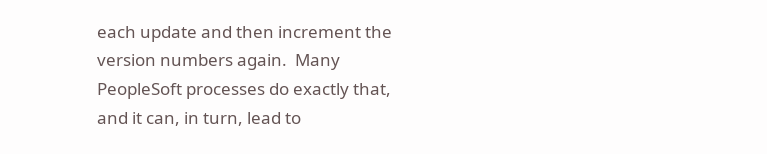each update and then increment the version numbers again.  Many PeopleSoft processes do exactly that, and it can, in turn, lead to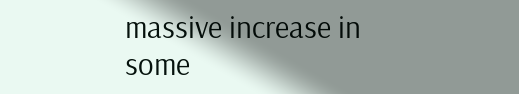massive increase in some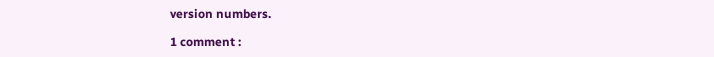version numbers.

1 comment :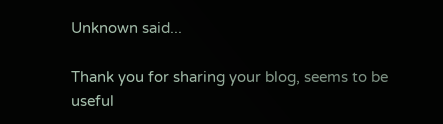Unknown said...

Thank you for sharing your blog, seems to be useful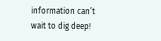information can’t wait to dig deep!